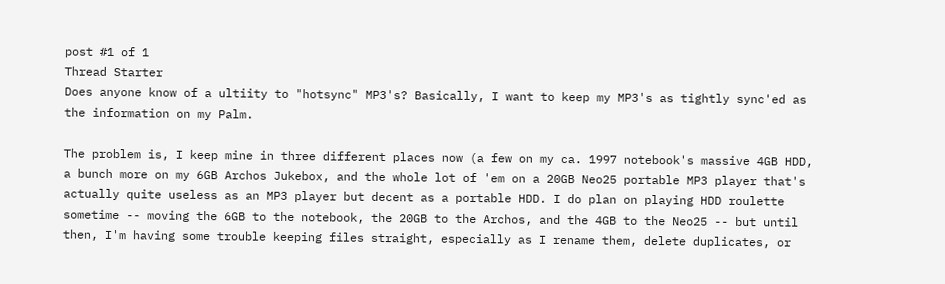post #1 of 1
Thread Starter
Does anyone know of a ultiity to "hotsync" MP3's? Basically, I want to keep my MP3's as tightly sync'ed as the information on my Palm.

The problem is, I keep mine in three different places now (a few on my ca. 1997 notebook's massive 4GB HDD, a bunch more on my 6GB Archos Jukebox, and the whole lot of 'em on a 20GB Neo25 portable MP3 player that's actually quite useless as an MP3 player but decent as a portable HDD. I do plan on playing HDD roulette sometime -- moving the 6GB to the notebook, the 20GB to the Archos, and the 4GB to the Neo25 -- but until then, I'm having some trouble keeping files straight, especially as I rename them, delete duplicates, or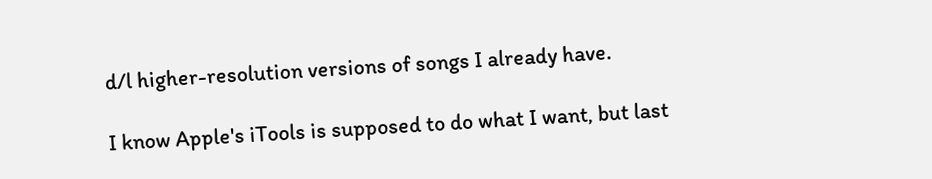d/l higher-resolution versions of songs I already have.

I know Apple's iTools is supposed to do what I want, but last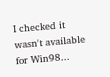I checked it wasn't available for Win98...